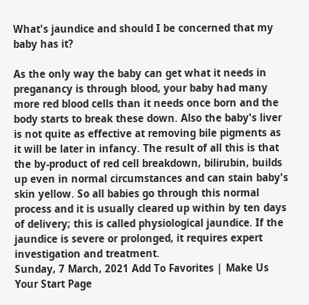What's jaundice and should I be concerned that my baby has it?

As the only way the baby can get what it needs in preganancy is through blood, your baby had many more red blood cells than it needs once born and the body starts to break these down. Also the baby's liver is not quite as effective at removing bile pigments as it will be later in infancy. The result of all this is that the by-product of red cell breakdown, bilirubin, builds up even in normal circumstances and can stain baby's skin yellow. So all babies go through this normal process and it is usually cleared up within by ten days of delivery; this is called physiological jaundice. If the jaundice is severe or prolonged, it requires expert investigation and treatment.
Sunday, 7 March, 2021 Add To Favorites | Make Us Your Start Page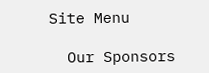Site Menu

  Our Sponsors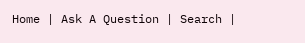Home | Ask A Question | Search |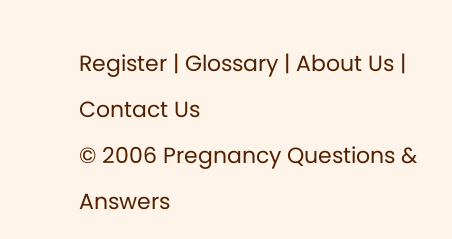Register | Glossary | About Us | Contact Us
© 2006 Pregnancy Questions & Answers